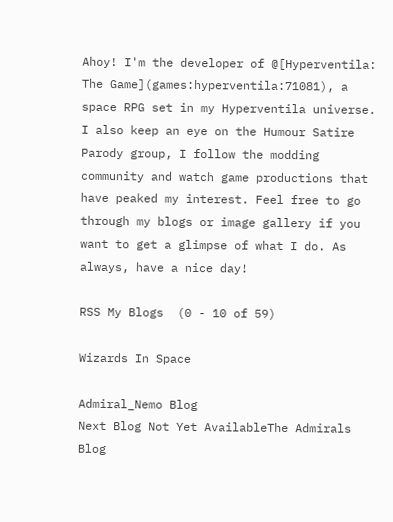Ahoy! I'm the developer of @[Hyperventila: The Game](games:hyperventila:71081), a space RPG set in my Hyperventila universe. I also keep an eye on the Humour Satire Parody group, I follow the modding community and watch game productions that have peaked my interest. Feel free to go through my blogs or image gallery if you want to get a glimpse of what I do. As always, have a nice day!

RSS My Blogs  (0 - 10 of 59)

Wizards In Space

Admiral_Nemo Blog
Next Blog Not Yet AvailableThe Admirals Blog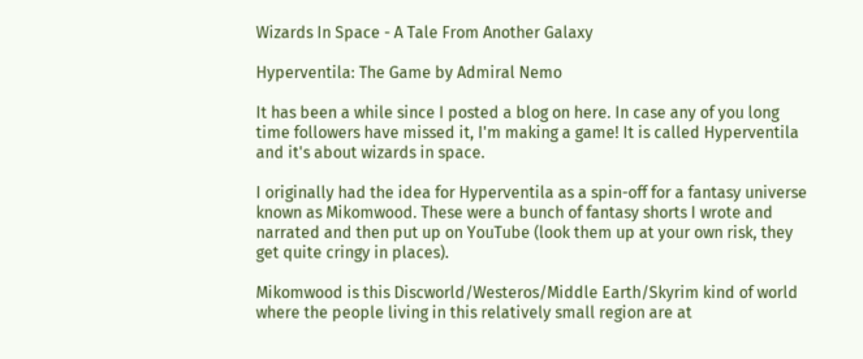Wizards In Space - A Tale From Another Galaxy

Hyperventila: The Game by Admiral Nemo

It has been a while since I posted a blog on here. In case any of you long time followers have missed it, I'm making a game! It is called Hyperventila and it's about wizards in space.

I originally had the idea for Hyperventila as a spin-off for a fantasy universe known as Mikomwood. These were a bunch of fantasy shorts I wrote and narrated and then put up on YouTube (look them up at your own risk, they get quite cringy in places).

Mikomwood is this Discworld/Westeros/Middle Earth/Skyrim kind of world where the people living in this relatively small region are at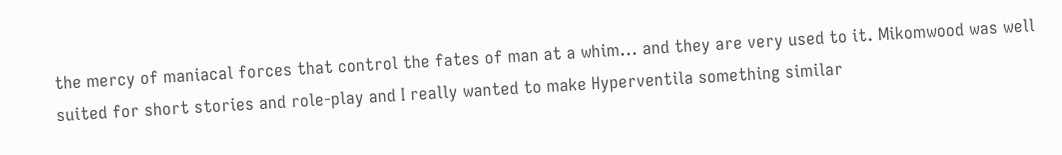the mercy of maniacal forces that control the fates of man at a whim... and they are very used to it. Mikomwood was well suited for short stories and role-play and I really wanted to make Hyperventila something similar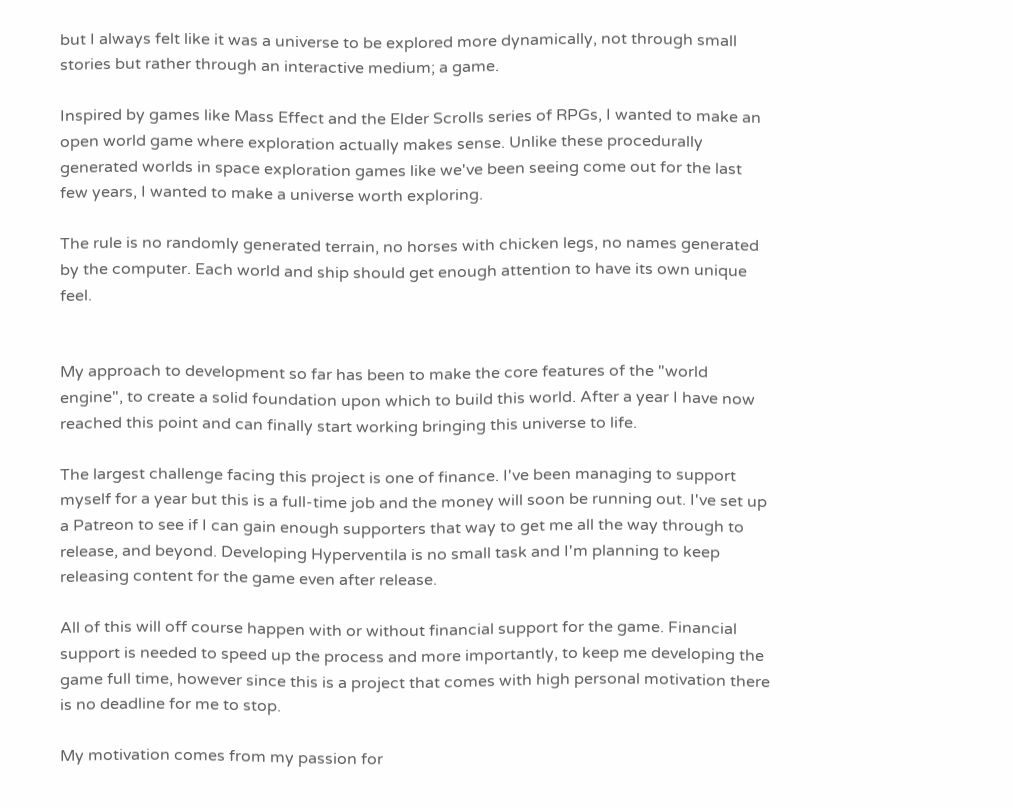but I always felt like it was a universe to be explored more dynamically, not through small stories but rather through an interactive medium; a game.

Inspired by games like Mass Effect and the Elder Scrolls series of RPGs, I wanted to make an open world game where exploration actually makes sense. Unlike these procedurally generated worlds in space exploration games like we've been seeing come out for the last few years, I wanted to make a universe worth exploring.

The rule is no randomly generated terrain, no horses with chicken legs, no names generated by the computer. Each world and ship should get enough attention to have its own unique feel.


My approach to development so far has been to make the core features of the "world engine", to create a solid foundation upon which to build this world. After a year I have now reached this point and can finally start working bringing this universe to life.

The largest challenge facing this project is one of finance. I've been managing to support myself for a year but this is a full-time job and the money will soon be running out. I've set up a Patreon to see if I can gain enough supporters that way to get me all the way through to release, and beyond. Developing Hyperventila is no small task and I'm planning to keep releasing content for the game even after release.

All of this will off course happen with or without financial support for the game. Financial support is needed to speed up the process and more importantly, to keep me developing the game full time, however since this is a project that comes with high personal motivation there is no deadline for me to stop.

My motivation comes from my passion for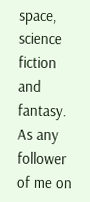space, science fiction and fantasy. As any follower of me on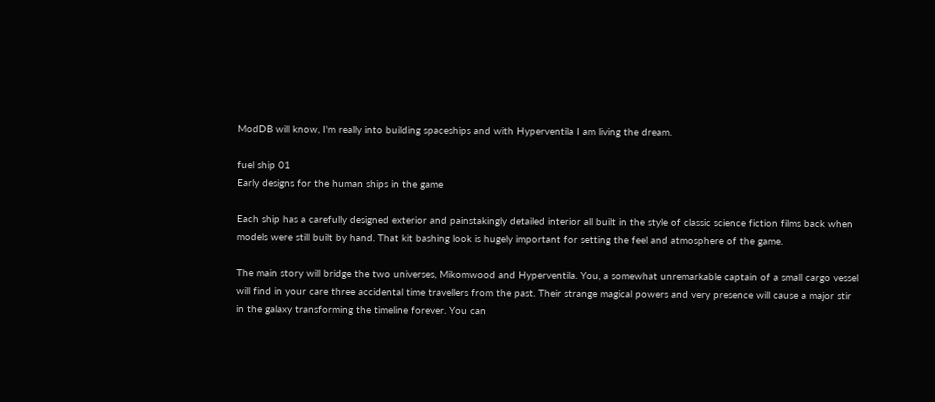ModDB will know, I'm really into building spaceships and with Hyperventila I am living the dream.

fuel ship 01
Early designs for the human ships in the game

Each ship has a carefully designed exterior and painstakingly detailed interior all built in the style of classic science fiction films back when models were still built by hand. That kit bashing look is hugely important for setting the feel and atmosphere of the game.

The main story will bridge the two universes, Mikomwood and Hyperventila. You, a somewhat unremarkable captain of a small cargo vessel will find in your care three accidental time travellers from the past. Their strange magical powers and very presence will cause a major stir in the galaxy transforming the timeline forever. You can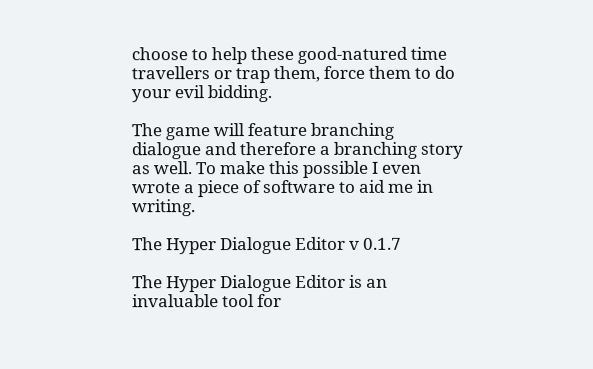choose to help these good-natured time travellers or trap them, force them to do your evil bidding.

The game will feature branching dialogue and therefore a branching story as well. To make this possible I even wrote a piece of software to aid me in writing.

The Hyper Dialogue Editor v 0.1.7

The Hyper Dialogue Editor is an invaluable tool for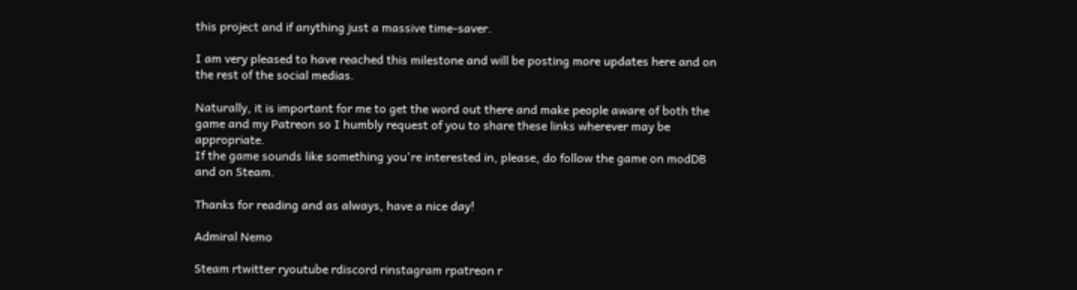this project and if anything just a massive time-saver.

I am very pleased to have reached this milestone and will be posting more updates here and on the rest of the social medias.

Naturally, it is important for me to get the word out there and make people aware of both the game and my Patreon so I humbly request of you to share these links wherever may be appropriate.
If the game sounds like something you're interested in, please, do follow the game on modDB and on Steam.

Thanks for reading and as always, have a nice day!

Admiral Nemo

Steam rtwitter ryoutube rdiscord rinstagram rpatreon r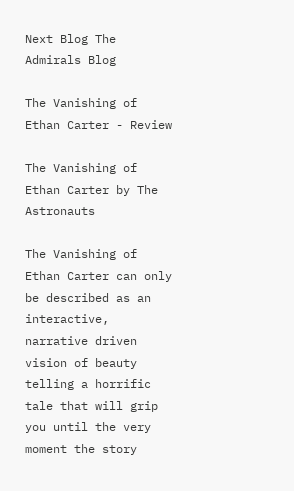Next Blog The Admirals Blog

The Vanishing of Ethan Carter - Review

The Vanishing of Ethan Carter by The Astronauts

The Vanishing of Ethan Carter can only be described as an interactive, narrative driven vision of beauty telling a horrific tale that will grip you until the very moment the story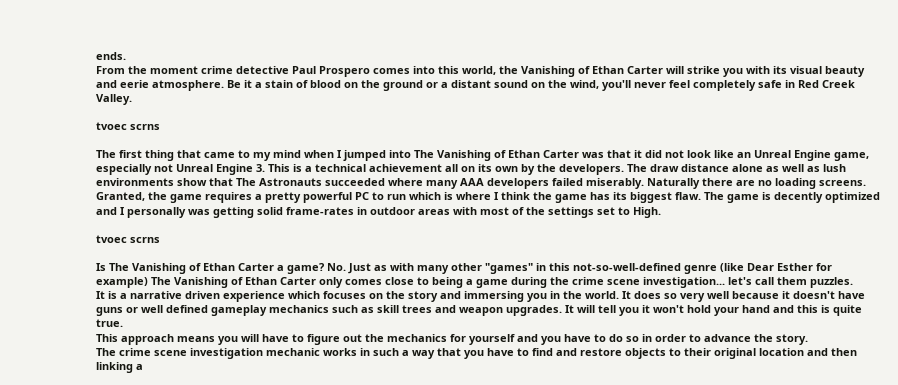ends.
From the moment crime detective Paul Prospero comes into this world, the Vanishing of Ethan Carter will strike you with its visual beauty and eerie atmosphere. Be it a stain of blood on the ground or a distant sound on the wind, you'll never feel completely safe in Red Creek Valley.

tvoec scrns

The first thing that came to my mind when I jumped into The Vanishing of Ethan Carter was that it did not look like an Unreal Engine game, especially not Unreal Engine 3. This is a technical achievement all on its own by the developers. The draw distance alone as well as lush environments show that The Astronauts succeeded where many AAA developers failed miserably. Naturally there are no loading screens.
Granted, the game requires a pretty powerful PC to run which is where I think the game has its biggest flaw. The game is decently optimized and I personally was getting solid frame-rates in outdoor areas with most of the settings set to High.

tvoec scrns

Is The Vanishing of Ethan Carter a game? No. Just as with many other "games" in this not-so-well-defined genre (like Dear Esther for example) The Vanishing of Ethan Carter only comes close to being a game during the crime scene investigation... let's call them puzzles.
It is a narrative driven experience which focuses on the story and immersing you in the world. It does so very well because it doesn't have guns or well defined gameplay mechanics such as skill trees and weapon upgrades. It will tell you it won't hold your hand and this is quite true.
This approach means you will have to figure out the mechanics for yourself and you have to do so in order to advance the story.
The crime scene investigation mechanic works in such a way that you have to find and restore objects to their original location and then linking a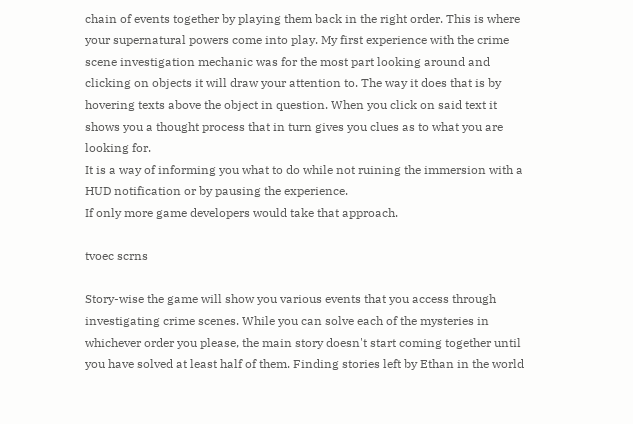chain of events together by playing them back in the right order. This is where your supernatural powers come into play. My first experience with the crime scene investigation mechanic was for the most part looking around and clicking on objects it will draw your attention to. The way it does that is by hovering texts above the object in question. When you click on said text it shows you a thought process that in turn gives you clues as to what you are looking for.
It is a way of informing you what to do while not ruining the immersion with a HUD notification or by pausing the experience.
If only more game developers would take that approach.

tvoec scrns

Story-wise the game will show you various events that you access through investigating crime scenes. While you can solve each of the mysteries in whichever order you please, the main story doesn't start coming together until you have solved at least half of them. Finding stories left by Ethan in the world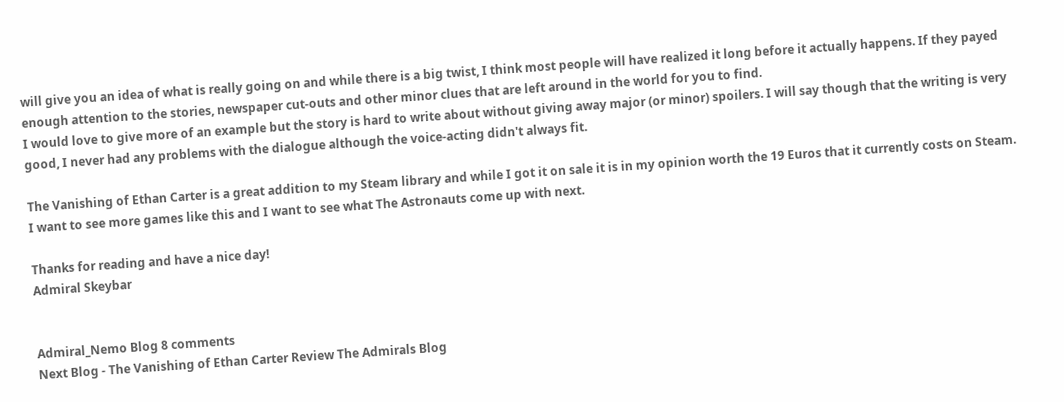will give you an idea of what is really going on and while there is a big twist, I think most people will have realized it long before it actually happens. If they payed enough attention to the stories, newspaper cut-outs and other minor clues that are left around in the world for you to find.
I would love to give more of an example but the story is hard to write about without giving away major (or minor) spoilers. I will say though that the writing is very good, I never had any problems with the dialogue although the voice-acting didn't always fit.

The Vanishing of Ethan Carter is a great addition to my Steam library and while I got it on sale it is in my opinion worth the 19 Euros that it currently costs on Steam.
I want to see more games like this and I want to see what The Astronauts come up with next.

Thanks for reading and have a nice day!
Admiral Skeybar


Admiral_Nemo Blog 8 comments
Next Blog - The Vanishing of Ethan Carter Review The Admirals Blog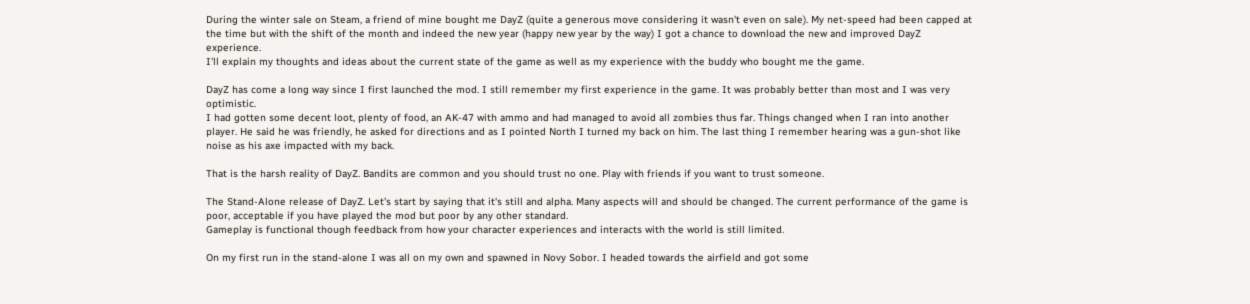During the winter sale on Steam, a friend of mine bought me DayZ (quite a generous move considering it wasn't even on sale). My net-speed had been capped at the time but with the shift of the month and indeed the new year (happy new year by the way) I got a chance to download the new and improved DayZ experience.
I'll explain my thoughts and ideas about the current state of the game as well as my experience with the buddy who bought me the game.

DayZ has come a long way since I first launched the mod. I still remember my first experience in the game. It was probably better than most and I was very optimistic.
I had gotten some decent loot, plenty of food, an AK-47 with ammo and had managed to avoid all zombies thus far. Things changed when I ran into another player. He said he was friendly, he asked for directions and as I pointed North I turned my back on him. The last thing I remember hearing was a gun-shot like noise as his axe impacted with my back.

That is the harsh reality of DayZ. Bandits are common and you should trust no one. Play with friends if you want to trust someone.

The Stand-Alone release of DayZ. Let's start by saying that it's still and alpha. Many aspects will and should be changed. The current performance of the game is poor, acceptable if you have played the mod but poor by any other standard.
Gameplay is functional though feedback from how your character experiences and interacts with the world is still limited.

On my first run in the stand-alone I was all on my own and spawned in Novy Sobor. I headed towards the airfield and got some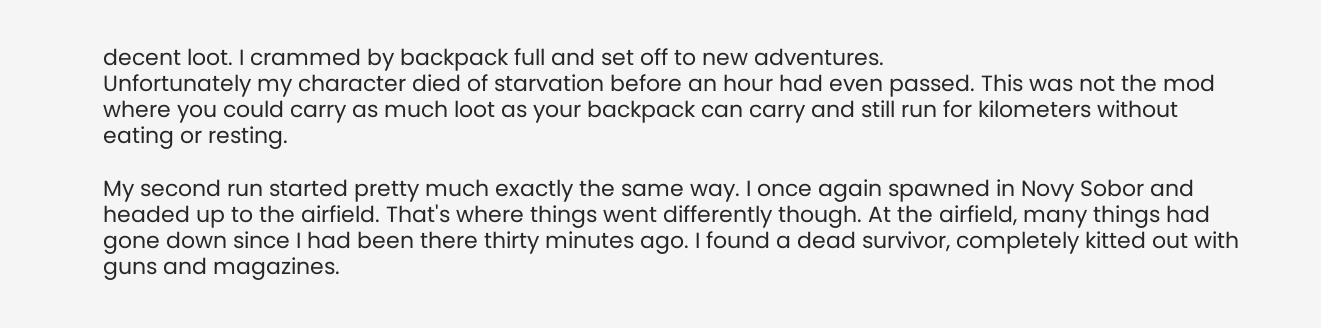decent loot. I crammed by backpack full and set off to new adventures.
Unfortunately my character died of starvation before an hour had even passed. This was not the mod where you could carry as much loot as your backpack can carry and still run for kilometers without eating or resting.

My second run started pretty much exactly the same way. I once again spawned in Novy Sobor and headed up to the airfield. That's where things went differently though. At the airfield, many things had gone down since I had been there thirty minutes ago. I found a dead survivor, completely kitted out with guns and magazines.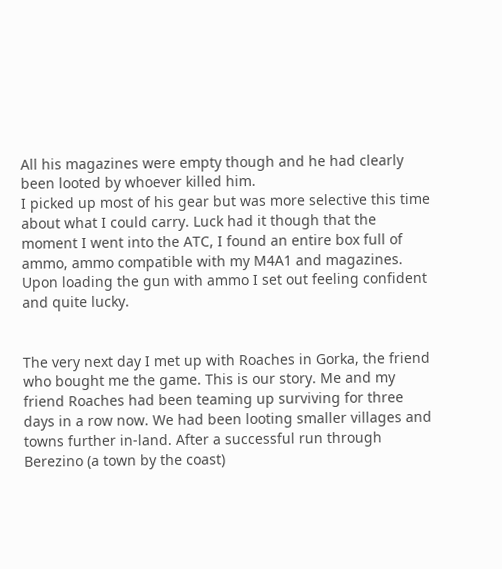All his magazines were empty though and he had clearly been looted by whoever killed him.
I picked up most of his gear but was more selective this time about what I could carry. Luck had it though that the moment I went into the ATC, I found an entire box full of ammo, ammo compatible with my M4A1 and magazines. Upon loading the gun with ammo I set out feeling confident and quite lucky.


The very next day I met up with Roaches in Gorka, the friend who bought me the game. This is our story. Me and my friend Roaches had been teaming up surviving for three days in a row now. We had been looting smaller villages and towns further in-land. After a successful run through Berezino (a town by the coast)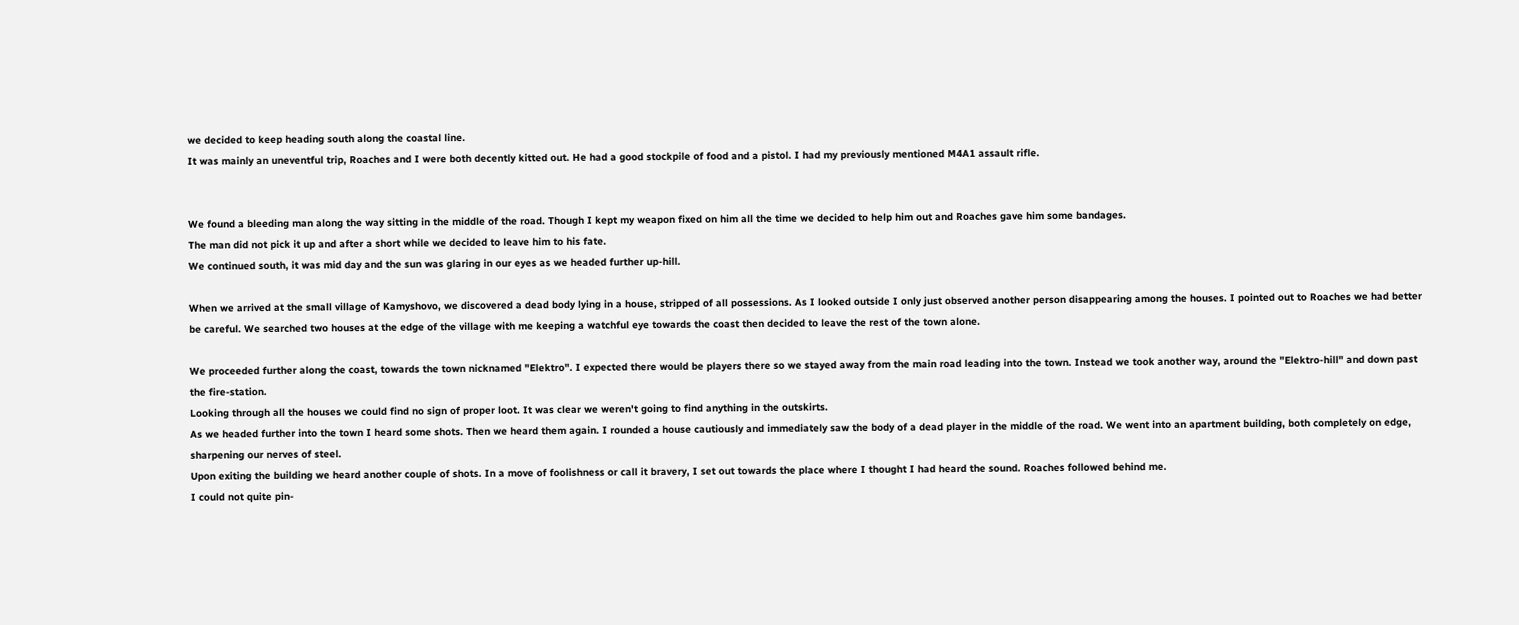we decided to keep heading south along the coastal line.
It was mainly an uneventful trip, Roaches and I were both decently kitted out. He had a good stockpile of food and a pistol. I had my previously mentioned M4A1 assault rifle.


We found a bleeding man along the way sitting in the middle of the road. Though I kept my weapon fixed on him all the time we decided to help him out and Roaches gave him some bandages.
The man did not pick it up and after a short while we decided to leave him to his fate.
We continued south, it was mid day and the sun was glaring in our eyes as we headed further up-hill.

When we arrived at the small village of Kamyshovo, we discovered a dead body lying in a house, stripped of all possessions. As I looked outside I only just observed another person disappearing among the houses. I pointed out to Roaches we had better be careful. We searched two houses at the edge of the village with me keeping a watchful eye towards the coast then decided to leave the rest of the town alone.

We proceeded further along the coast, towards the town nicknamed "Elektro". I expected there would be players there so we stayed away from the main road leading into the town. Instead we took another way, around the "Elektro-hill" and down past the fire-station.
Looking through all the houses we could find no sign of proper loot. It was clear we weren't going to find anything in the outskirts.
As we headed further into the town I heard some shots. Then we heard them again. I rounded a house cautiously and immediately saw the body of a dead player in the middle of the road. We went into an apartment building, both completely on edge, sharpening our nerves of steel.
Upon exiting the building we heard another couple of shots. In a move of foolishness or call it bravery, I set out towards the place where I thought I had heard the sound. Roaches followed behind me.
I could not quite pin-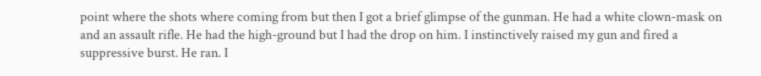point where the shots where coming from but then I got a brief glimpse of the gunman. He had a white clown-mask on and an assault rifle. He had the high-ground but I had the drop on him. I instinctively raised my gun and fired a suppressive burst. He ran. I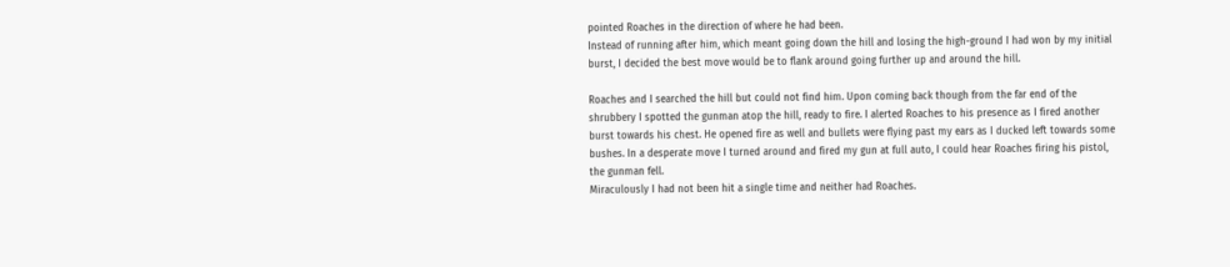pointed Roaches in the direction of where he had been.
Instead of running after him, which meant going down the hill and losing the high-ground I had won by my initial burst, I decided the best move would be to flank around going further up and around the hill.

Roaches and I searched the hill but could not find him. Upon coming back though from the far end of the shrubbery I spotted the gunman atop the hill, ready to fire. I alerted Roaches to his presence as I fired another burst towards his chest. He opened fire as well and bullets were flying past my ears as I ducked left towards some bushes. In a desperate move I turned around and fired my gun at full auto, I could hear Roaches firing his pistol, the gunman fell.
Miraculously I had not been hit a single time and neither had Roaches.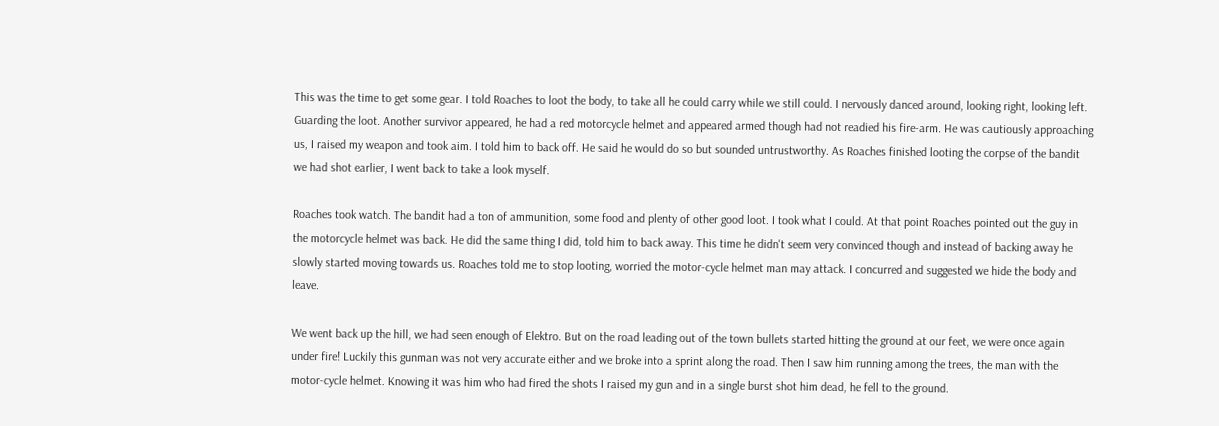This was the time to get some gear. I told Roaches to loot the body, to take all he could carry while we still could. I nervously danced around, looking right, looking left. Guarding the loot. Another survivor appeared, he had a red motorcycle helmet and appeared armed though had not readied his fire-arm. He was cautiously approaching us, I raised my weapon and took aim. I told him to back off. He said he would do so but sounded untrustworthy. As Roaches finished looting the corpse of the bandit we had shot earlier, I went back to take a look myself.

Roaches took watch. The bandit had a ton of ammunition, some food and plenty of other good loot. I took what I could. At that point Roaches pointed out the guy in the motorcycle helmet was back. He did the same thing I did, told him to back away. This time he didn't seem very convinced though and instead of backing away he slowly started moving towards us. Roaches told me to stop looting, worried the motor-cycle helmet man may attack. I concurred and suggested we hide the body and leave.

We went back up the hill, we had seen enough of Elektro. But on the road leading out of the town bullets started hitting the ground at our feet, we were once again under fire! Luckily this gunman was not very accurate either and we broke into a sprint along the road. Then I saw him running among the trees, the man with the motor-cycle helmet. Knowing it was him who had fired the shots I raised my gun and in a single burst shot him dead, he fell to the ground.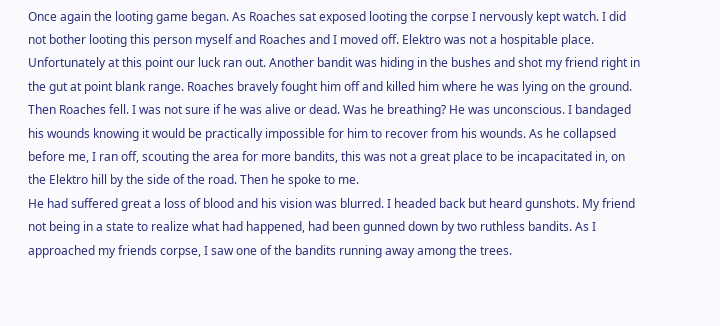Once again the looting game began. As Roaches sat exposed looting the corpse I nervously kept watch. I did not bother looting this person myself and Roaches and I moved off. Elektro was not a hospitable place.
Unfortunately at this point our luck ran out. Another bandit was hiding in the bushes and shot my friend right in the gut at point blank range. Roaches bravely fought him off and killed him where he was lying on the ground. Then Roaches fell. I was not sure if he was alive or dead. Was he breathing? He was unconscious. I bandaged his wounds knowing it would be practically impossible for him to recover from his wounds. As he collapsed before me, I ran off, scouting the area for more bandits, this was not a great place to be incapacitated in, on the Elektro hill by the side of the road. Then he spoke to me.
He had suffered great a loss of blood and his vision was blurred. I headed back but heard gunshots. My friend not being in a state to realize what had happened, had been gunned down by two ruthless bandits. As I approached my friends corpse, I saw one of the bandits running away among the trees.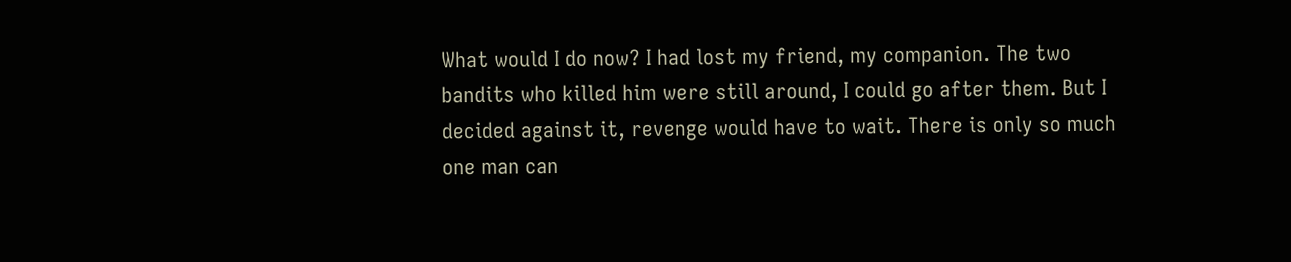What would I do now? I had lost my friend, my companion. The two bandits who killed him were still around, I could go after them. But I decided against it, revenge would have to wait. There is only so much one man can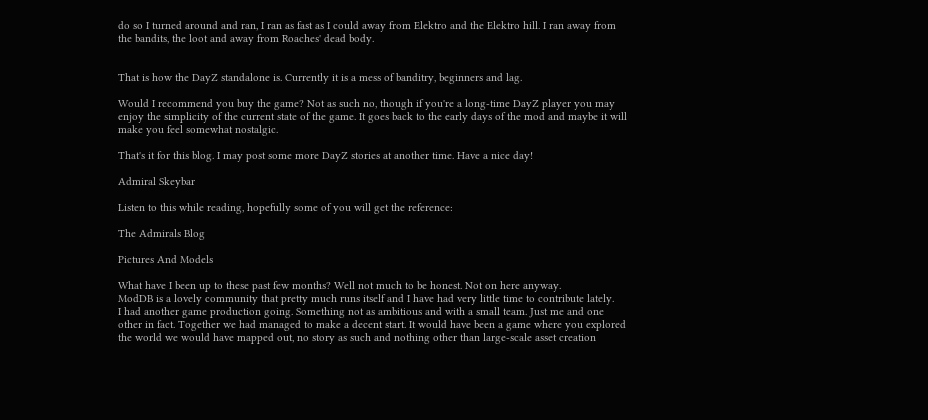do so I turned around and ran, I ran as fast as I could away from Elektro and the Elektro hill. I ran away from the bandits, the loot and away from Roaches' dead body.


That is how the DayZ standalone is. Currently it is a mess of banditry, beginners and lag.

Would I recommend you buy the game? Not as such no, though if you're a long-time DayZ player you may enjoy the simplicity of the current state of the game. It goes back to the early days of the mod and maybe it will make you feel somewhat nostalgic.

That's it for this blog. I may post some more DayZ stories at another time. Have a nice day!

Admiral Skeybar

Listen to this while reading, hopefully some of you will get the reference:

The Admirals Blog

Pictures And Models

What have I been up to these past few months? Well not much to be honest. Not on here anyway.
ModDB is a lovely community that pretty much runs itself and I have had very little time to contribute lately.
I had another game production going. Something not as ambitious and with a small team. Just me and one other in fact. Together we had managed to make a decent start. It would have been a game where you explored the world we would have mapped out, no story as such and nothing other than large-scale asset creation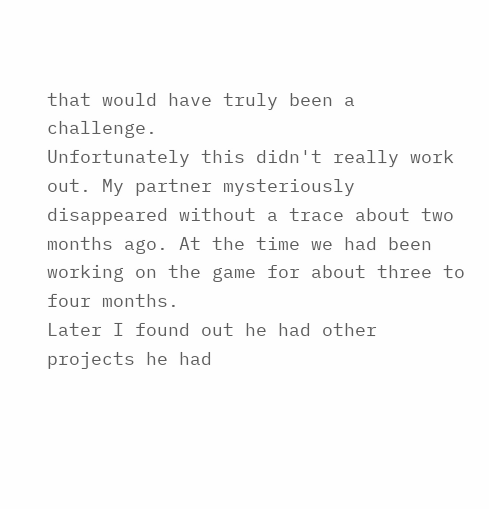that would have truly been a challenge.
Unfortunately this didn't really work out. My partner mysteriously disappeared without a trace about two months ago. At the time we had been working on the game for about three to four months.
Later I found out he had other projects he had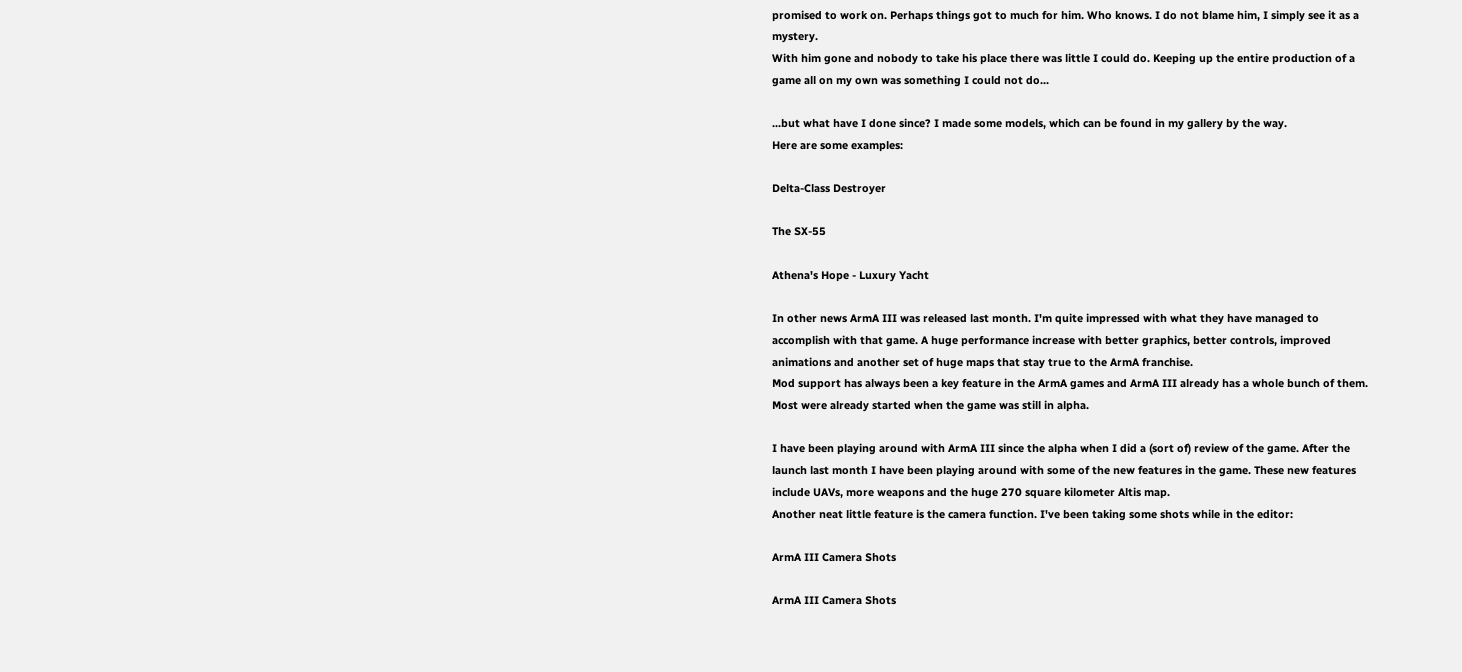promised to work on. Perhaps things got to much for him. Who knows. I do not blame him, I simply see it as a mystery.
With him gone and nobody to take his place there was little I could do. Keeping up the entire production of a game all on my own was something I could not do...

...but what have I done since? I made some models, which can be found in my gallery by the way.
Here are some examples:

Delta-Class Destroyer

The SX-55

Athena's Hope - Luxury Yacht

In other news ArmA III was released last month. I'm quite impressed with what they have managed to accomplish with that game. A huge performance increase with better graphics, better controls, improved animations and another set of huge maps that stay true to the ArmA franchise.
Mod support has always been a key feature in the ArmA games and ArmA III already has a whole bunch of them. Most were already started when the game was still in alpha.

I have been playing around with ArmA III since the alpha when I did a (sort of) review of the game. After the launch last month I have been playing around with some of the new features in the game. These new features include UAVs, more weapons and the huge 270 square kilometer Altis map.
Another neat little feature is the camera function. I've been taking some shots while in the editor:

ArmA III Camera Shots

ArmA III Camera Shots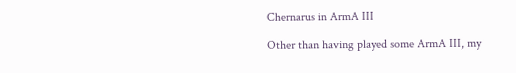Chernarus in ArmA III

Other than having played some ArmA III, my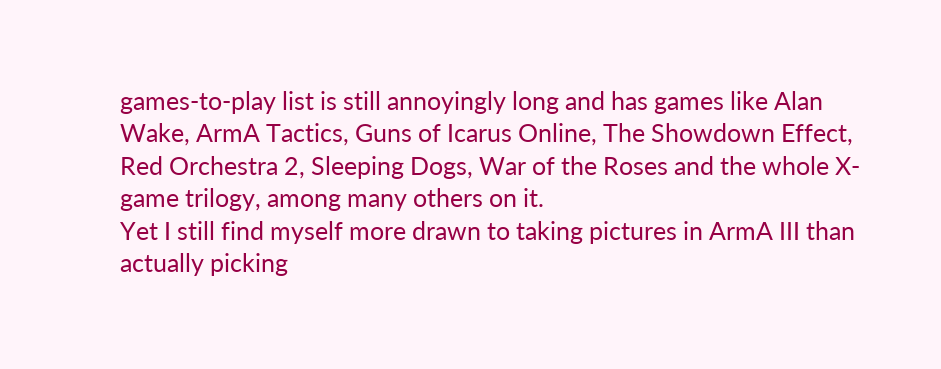games-to-play list is still annoyingly long and has games like Alan Wake, ArmA Tactics, Guns of Icarus Online, The Showdown Effect, Red Orchestra 2, Sleeping Dogs, War of the Roses and the whole X-game trilogy, among many others on it.
Yet I still find myself more drawn to taking pictures in ArmA III than actually picking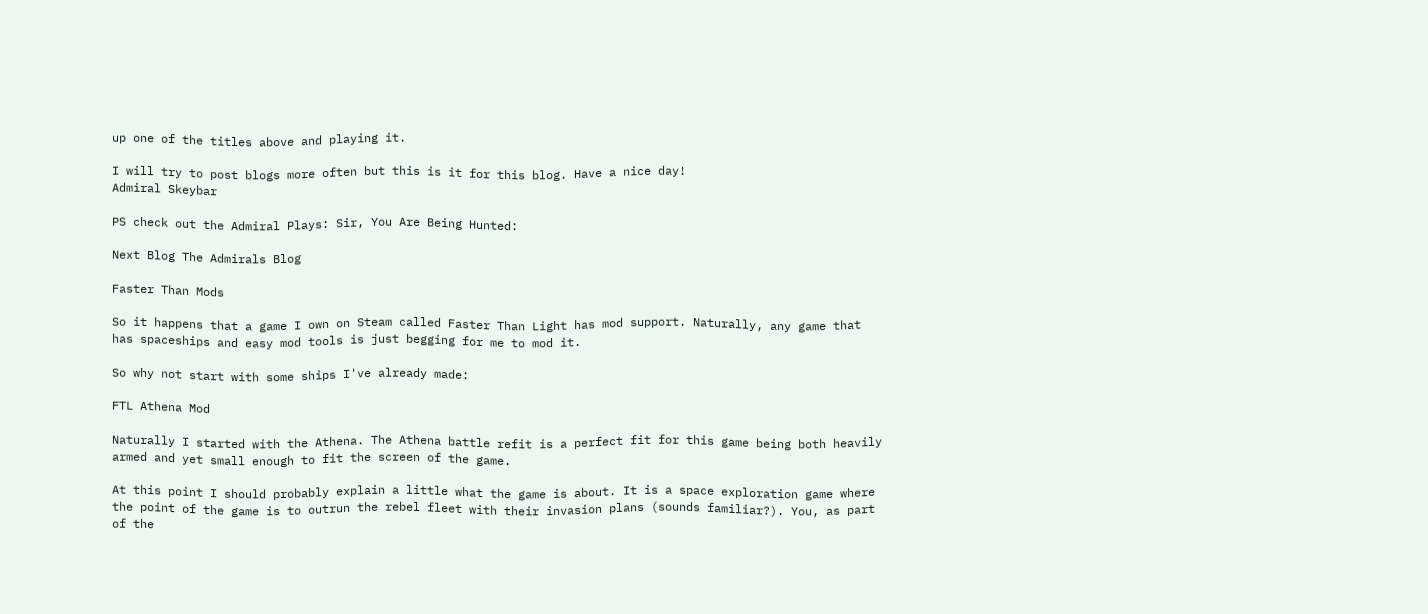up one of the titles above and playing it.

I will try to post blogs more often but this is it for this blog. Have a nice day!
Admiral Skeybar

PS check out the Admiral Plays: Sir, You Are Being Hunted:

Next Blog The Admirals Blog

Faster Than Mods

So it happens that a game I own on Steam called Faster Than Light has mod support. Naturally, any game that has spaceships and easy mod tools is just begging for me to mod it.

So why not start with some ships I've already made:

FTL Athena Mod

Naturally I started with the Athena. The Athena battle refit is a perfect fit for this game being both heavily armed and yet small enough to fit the screen of the game.

At this point I should probably explain a little what the game is about. It is a space exploration game where the point of the game is to outrun the rebel fleet with their invasion plans (sounds familiar?). You, as part of the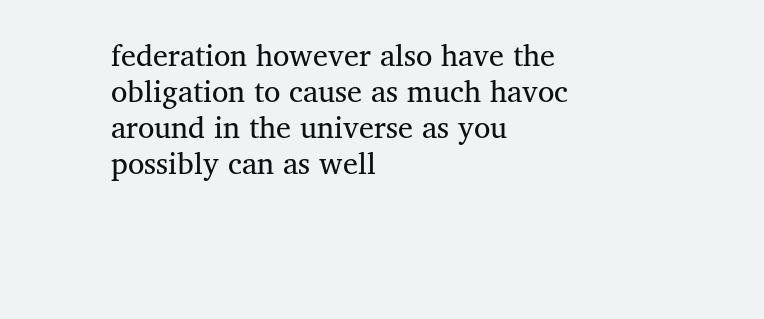federation however also have the obligation to cause as much havoc around in the universe as you possibly can as well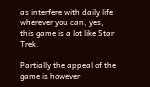as interfere with daily life wherever you can, yes, this game is a lot like Star Trek.

Partially the appeal of the game is however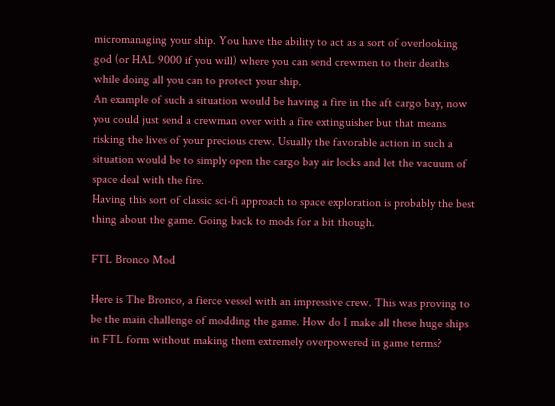micromanaging your ship. You have the ability to act as a sort of overlooking god (or HAL 9000 if you will) where you can send crewmen to their deaths while doing all you can to protect your ship.
An example of such a situation would be having a fire in the aft cargo bay, now you could just send a crewman over with a fire extinguisher but that means risking the lives of your precious crew. Usually the favorable action in such a situation would be to simply open the cargo bay air locks and let the vacuum of space deal with the fire.
Having this sort of classic sci-fi approach to space exploration is probably the best thing about the game. Going back to mods for a bit though.

FTL Bronco Mod

Here is The Bronco, a fierce vessel with an impressive crew. This was proving to be the main challenge of modding the game. How do I make all these huge ships in FTL form without making them extremely overpowered in game terms?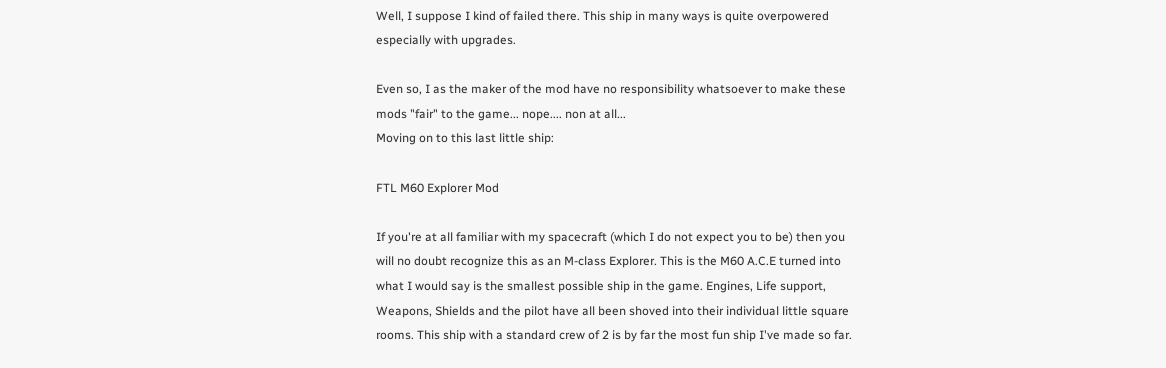Well, I suppose I kind of failed there. This ship in many ways is quite overpowered especially with upgrades.

Even so, I as the maker of the mod have no responsibility whatsoever to make these mods "fair" to the game... nope.... non at all...
Moving on to this last little ship:

FTL M60 Explorer Mod

If you're at all familiar with my spacecraft (which I do not expect you to be) then you will no doubt recognize this as an M-class Explorer. This is the M60 A.C.E turned into what I would say is the smallest possible ship in the game. Engines, Life support, Weapons, Shields and the pilot have all been shoved into their individual little square rooms. This ship with a standard crew of 2 is by far the most fun ship I've made so far.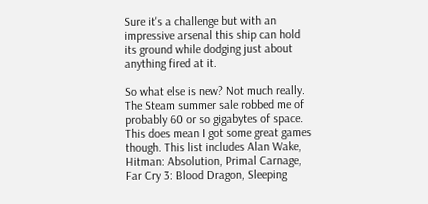Sure it's a challenge but with an impressive arsenal this ship can hold its ground while dodging just about anything fired at it.

So what else is new? Not much really. The Steam summer sale robbed me of probably 60 or so gigabytes of space.
This does mean I got some great games though. This list includes Alan Wake, Hitman: Absolution, Primal Carnage, Far Cry 3: Blood Dragon, Sleeping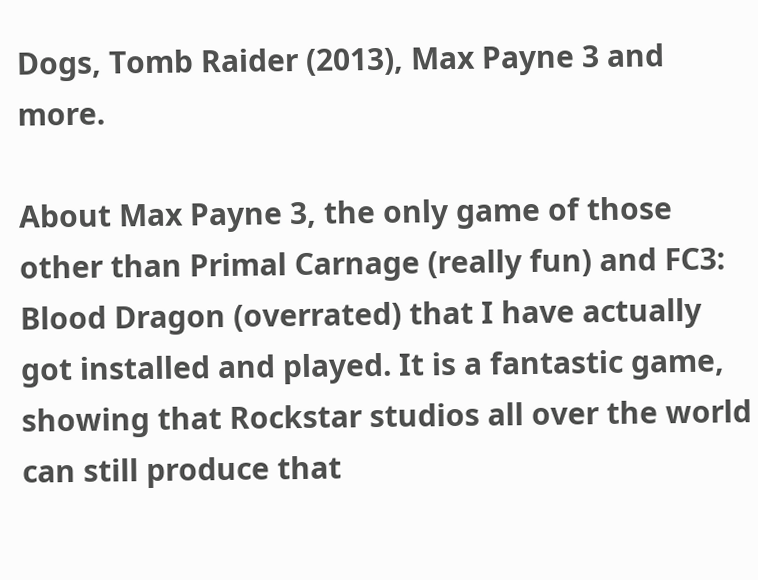Dogs, Tomb Raider (2013), Max Payne 3 and more.

About Max Payne 3, the only game of those other than Primal Carnage (really fun) and FC3: Blood Dragon (overrated) that I have actually got installed and played. It is a fantastic game, showing that Rockstar studios all over the world can still produce that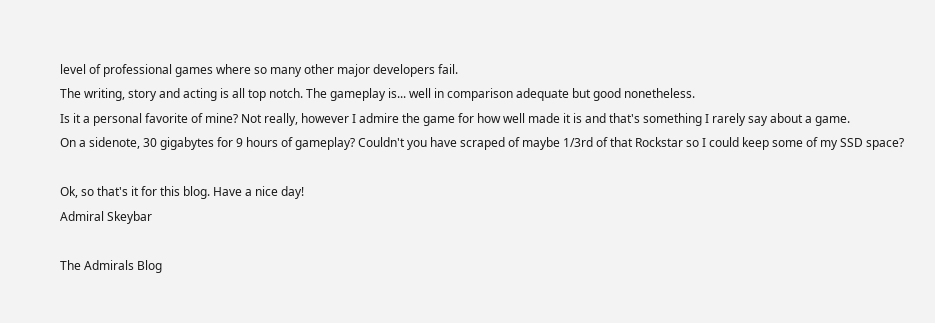level of professional games where so many other major developers fail.
The writing, story and acting is all top notch. The gameplay is... well in comparison adequate but good nonetheless.
Is it a personal favorite of mine? Not really, however I admire the game for how well made it is and that's something I rarely say about a game.
On a sidenote, 30 gigabytes for 9 hours of gameplay? Couldn't you have scraped of maybe 1/3rd of that Rockstar so I could keep some of my SSD space?

Ok, so that's it for this blog. Have a nice day!
Admiral Skeybar

The Admirals Blog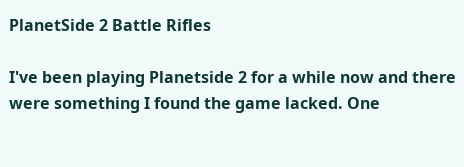PlanetSide 2 Battle Rifles

I've been playing Planetside 2 for a while now and there were something I found the game lacked. One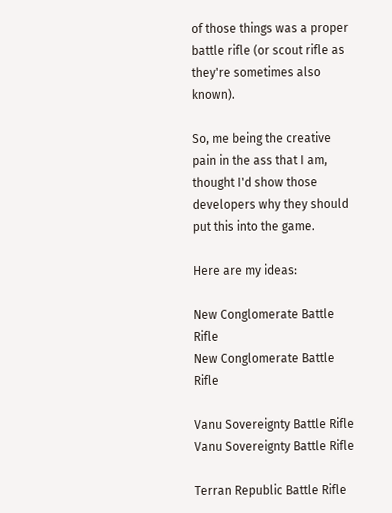of those things was a proper battle rifle (or scout rifle as they're sometimes also known).

So, me being the creative pain in the ass that I am, thought I'd show those developers why they should put this into the game.

Here are my ideas:

New Conglomerate Battle Rifle
New Conglomerate Battle Rifle

Vanu Sovereignty Battle Rifle
Vanu Sovereignty Battle Rifle

Terran Republic Battle Rifle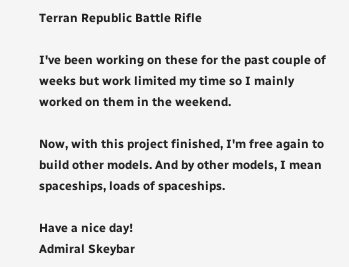Terran Republic Battle Rifle

I've been working on these for the past couple of weeks but work limited my time so I mainly worked on them in the weekend.

Now, with this project finished, I'm free again to build other models. And by other models, I mean spaceships, loads of spaceships.

Have a nice day!
Admiral Skeybar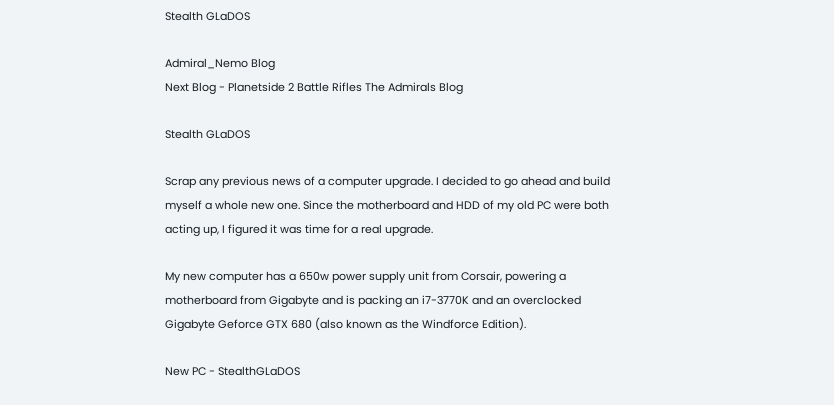Stealth GLaDOS

Admiral_Nemo Blog
Next Blog - Planetside 2 Battle Rifles The Admirals Blog

Stealth GLaDOS

Scrap any previous news of a computer upgrade. I decided to go ahead and build myself a whole new one. Since the motherboard and HDD of my old PC were both acting up, I figured it was time for a real upgrade.

My new computer has a 650w power supply unit from Corsair, powering a motherboard from Gigabyte and is packing an i7-3770K and an overclocked Gigabyte Geforce GTX 680 (also known as the Windforce Edition).

New PC - StealthGLaDOS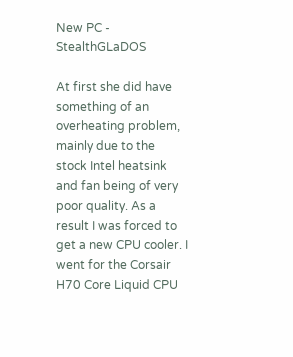New PC - StealthGLaDOS

At first she did have something of an overheating problem, mainly due to the stock Intel heatsink and fan being of very poor quality. As a result I was forced to get a new CPU cooler. I went for the Corsair H70 Core Liquid CPU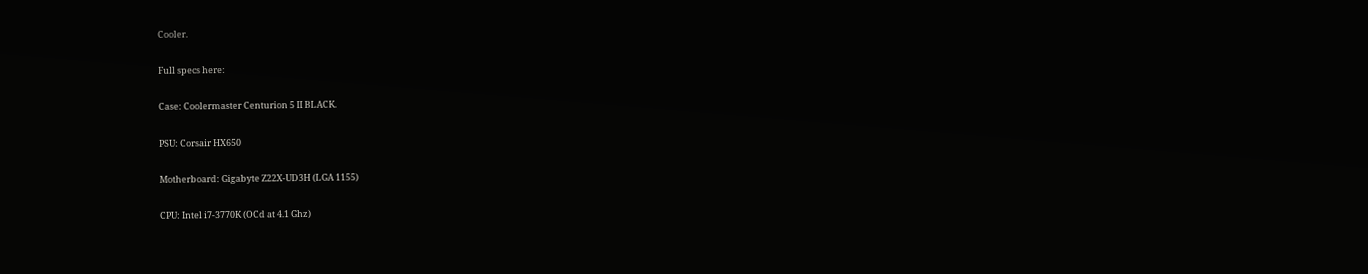Cooler.

Full specs here:

Case: Coolermaster Centurion 5 II BLACK.

PSU: Corsair HX650

Motherboard: Gigabyte Z22X-UD3H (LGA 1155)

CPU: Intel i7-3770K (OCd at 4.1 Ghz)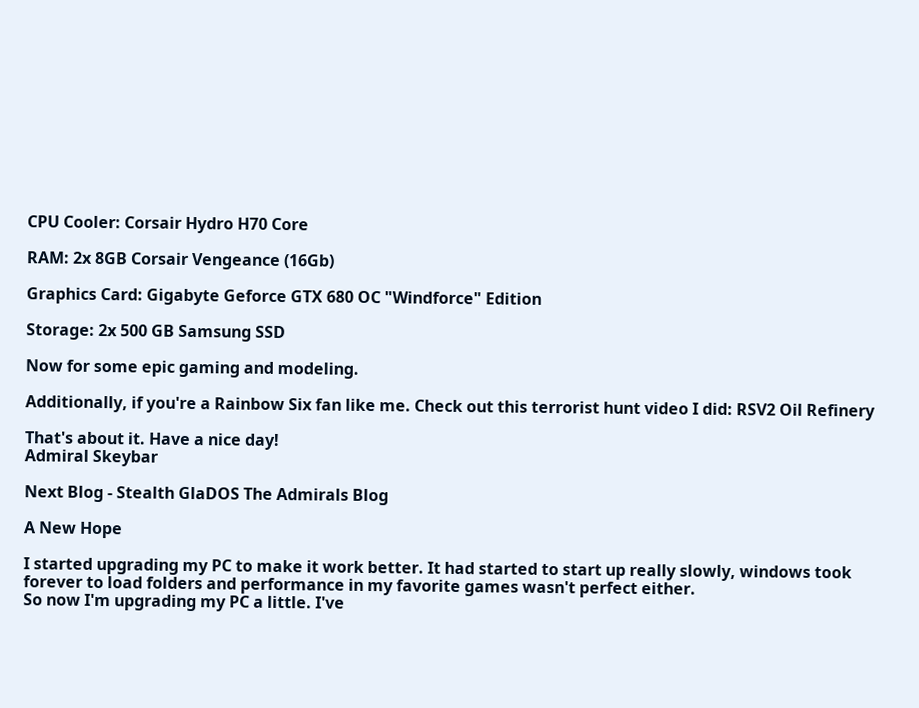CPU Cooler: Corsair Hydro H70 Core

RAM: 2x 8GB Corsair Vengeance (16Gb)

Graphics Card: Gigabyte Geforce GTX 680 OC "Windforce" Edition

Storage: 2x 500 GB Samsung SSD

Now for some epic gaming and modeling.

Additionally, if you're a Rainbow Six fan like me. Check out this terrorist hunt video I did: RSV2 Oil Refinery

That's about it. Have a nice day!
Admiral Skeybar

Next Blog - Stealth GlaDOS The Admirals Blog

A New Hope

I started upgrading my PC to make it work better. It had started to start up really slowly, windows took forever to load folders and performance in my favorite games wasn't perfect either.
So now I'm upgrading my PC a little. I've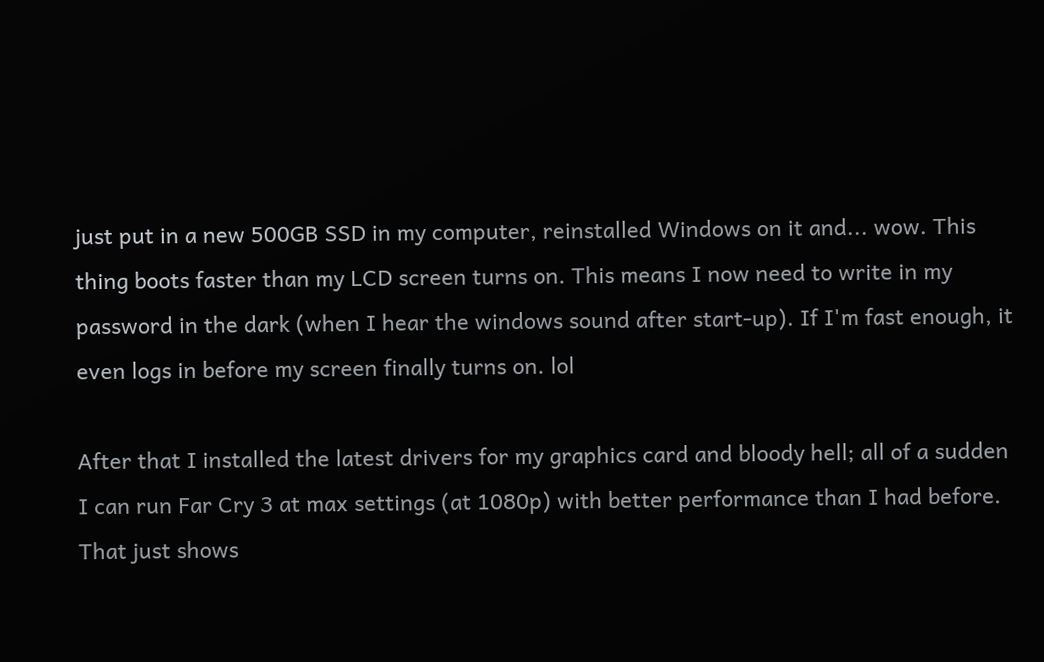just put in a new 500GB SSD in my computer, reinstalled Windows on it and... wow. This thing boots faster than my LCD screen turns on. This means I now need to write in my password in the dark (when I hear the windows sound after start-up). If I'm fast enough, it even logs in before my screen finally turns on. lol

After that I installed the latest drivers for my graphics card and bloody hell; all of a sudden I can run Far Cry 3 at max settings (at 1080p) with better performance than I had before. That just shows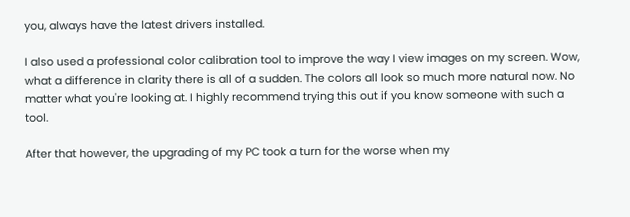you, always have the latest drivers installed.

I also used a professional color calibration tool to improve the way I view images on my screen. Wow, what a difference in clarity there is all of a sudden. The colors all look so much more natural now. No matter what you're looking at. I highly recommend trying this out if you know someone with such a tool.

After that however, the upgrading of my PC took a turn for the worse when my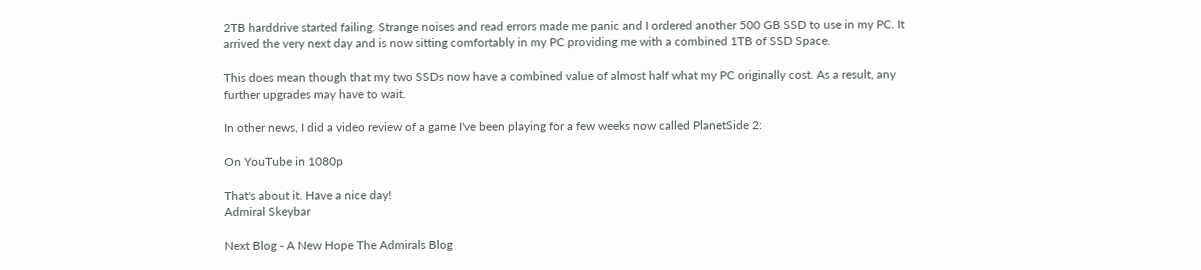2TB harddrive started failing. Strange noises and read errors made me panic and I ordered another 500 GB SSD to use in my PC. It arrived the very next day and is now sitting comfortably in my PC providing me with a combined 1TB of SSD Space.

This does mean though that my two SSDs now have a combined value of almost half what my PC originally cost. As a result, any further upgrades may have to wait.

In other news, I did a video review of a game I've been playing for a few weeks now called PlanetSide 2:

On YouTube in 1080p

That's about it. Have a nice day!
Admiral Skeybar

Next Blog - A New Hope The Admirals Blog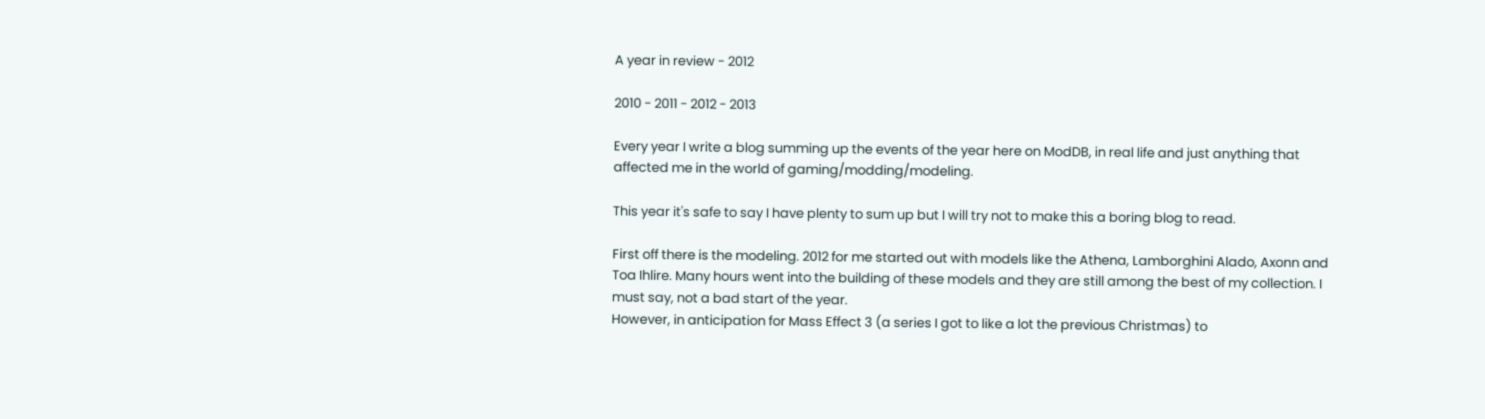A year in review - 2012

2010 - 2011 - 2012 - 2013

Every year I write a blog summing up the events of the year here on ModDB, in real life and just anything that affected me in the world of gaming/modding/modeling.

This year it's safe to say I have plenty to sum up but I will try not to make this a boring blog to read.

First off there is the modeling. 2012 for me started out with models like the Athena, Lamborghini Alado, Axonn and Toa Ihlire. Many hours went into the building of these models and they are still among the best of my collection. I must say, not a bad start of the year.
However, in anticipation for Mass Effect 3 (a series I got to like a lot the previous Christmas) to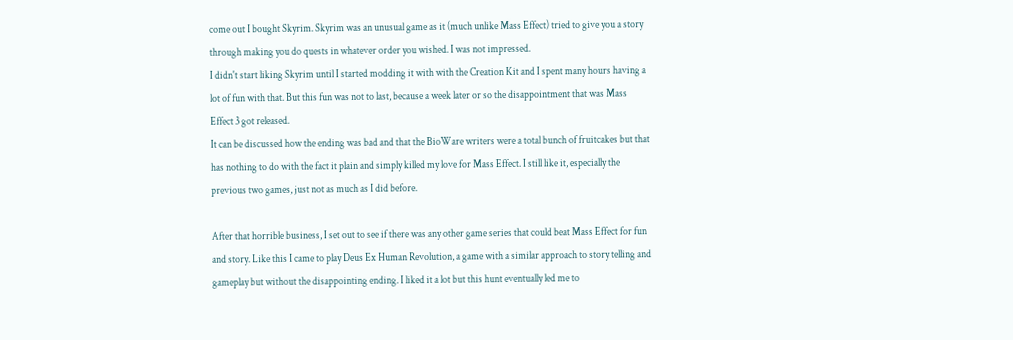come out I bought Skyrim. Skyrim was an unusual game as it (much unlike Mass Effect) tried to give you a story through making you do quests in whatever order you wished. I was not impressed.
I didn't start liking Skyrim until I started modding it with with the Creation Kit and I spent many hours having a lot of fun with that. But this fun was not to last, because a week later or so the disappointment that was Mass Effect 3 got released.
It can be discussed how the ending was bad and that the BioWare writers were a total bunch of fruitcakes but that has nothing to do with the fact it plain and simply killed my love for Mass Effect. I still like it, especially the previous two games, just not as much as I did before.

After that horrible business, I set out to see if there was any other game series that could beat Mass Effect for fun and story. Like this I came to play Deus Ex Human Revolution, a game with a similar approach to story telling and gameplay but without the disappointing ending. I liked it a lot but this hunt eventually led me to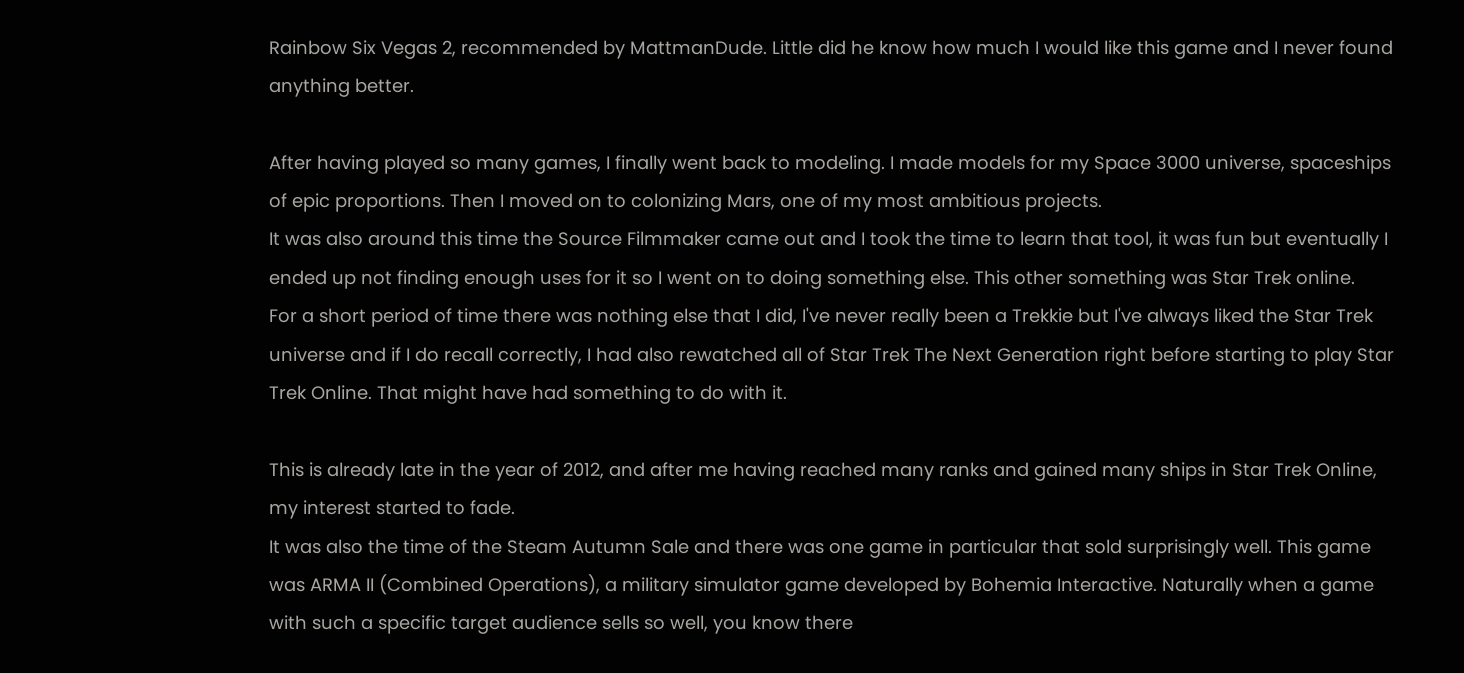Rainbow Six Vegas 2, recommended by MattmanDude. Little did he know how much I would like this game and I never found anything better.

After having played so many games, I finally went back to modeling. I made models for my Space 3000 universe, spaceships of epic proportions. Then I moved on to colonizing Mars, one of my most ambitious projects.
It was also around this time the Source Filmmaker came out and I took the time to learn that tool, it was fun but eventually I ended up not finding enough uses for it so I went on to doing something else. This other something was Star Trek online.
For a short period of time there was nothing else that I did, I've never really been a Trekkie but I've always liked the Star Trek universe and if I do recall correctly, I had also rewatched all of Star Trek The Next Generation right before starting to play Star Trek Online. That might have had something to do with it.

This is already late in the year of 2012, and after me having reached many ranks and gained many ships in Star Trek Online, my interest started to fade.
It was also the time of the Steam Autumn Sale and there was one game in particular that sold surprisingly well. This game was ARMA II (Combined Operations), a military simulator game developed by Bohemia Interactive. Naturally when a game with such a specific target audience sells so well, you know there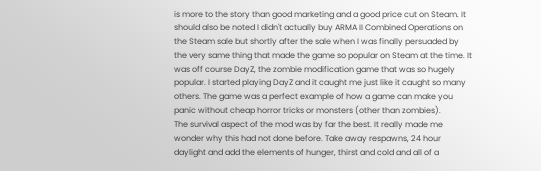is more to the story than good marketing and a good price cut on Steam. It should also be noted I didn't actually buy ARMA II Combined Operations on the Steam sale but shortly after the sale when I was finally persuaded by the very same thing that made the game so popular on Steam at the time. It was off course DayZ, the zombie modification game that was so hugely popular. I started playing DayZ and it caught me just like it caught so many others. The game was a perfect example of how a game can make you panic without cheap horror tricks or monsters (other than zombies).
The survival aspect of the mod was by far the best. It really made me wonder why this had not done before. Take away respawns, 24 hour daylight and add the elements of hunger, thirst and cold and all of a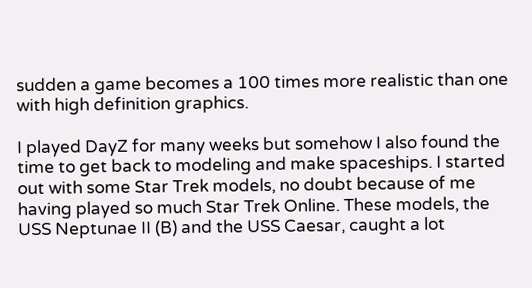sudden a game becomes a 100 times more realistic than one with high definition graphics.

I played DayZ for many weeks but somehow I also found the time to get back to modeling and make spaceships. I started out with some Star Trek models, no doubt because of me having played so much Star Trek Online. These models, the USS Neptunae II (B) and the USS Caesar, caught a lot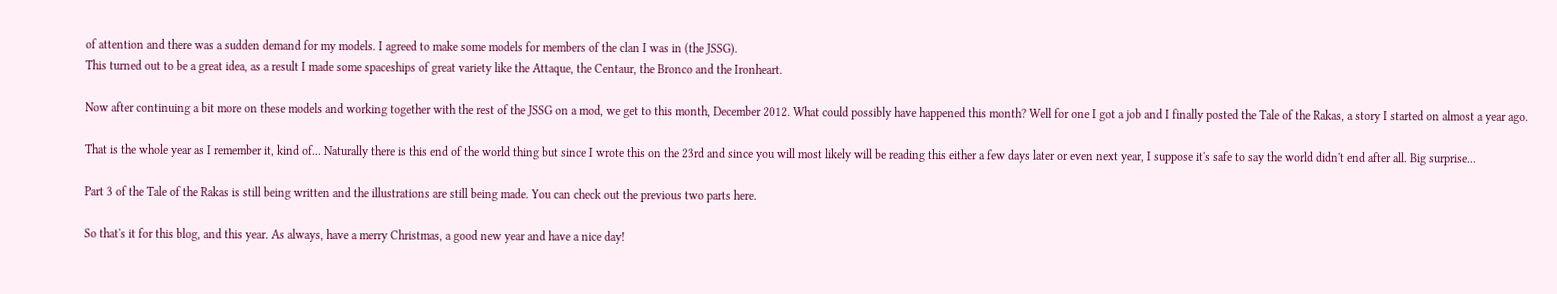of attention and there was a sudden demand for my models. I agreed to make some models for members of the clan I was in (the JSSG).
This turned out to be a great idea, as a result I made some spaceships of great variety like the Attaque, the Centaur, the Bronco and the Ironheart.

Now after continuing a bit more on these models and working together with the rest of the JSSG on a mod, we get to this month, December 2012. What could possibly have happened this month? Well for one I got a job and I finally posted the Tale of the Rakas, a story I started on almost a year ago.

That is the whole year as I remember it, kind of... Naturally there is this end of the world thing but since I wrote this on the 23rd and since you will most likely will be reading this either a few days later or even next year, I suppose it's safe to say the world didn't end after all. Big surprise...

Part 3 of the Tale of the Rakas is still being written and the illustrations are still being made. You can check out the previous two parts here.

So that's it for this blog, and this year. As always, have a merry Christmas, a good new year and have a nice day!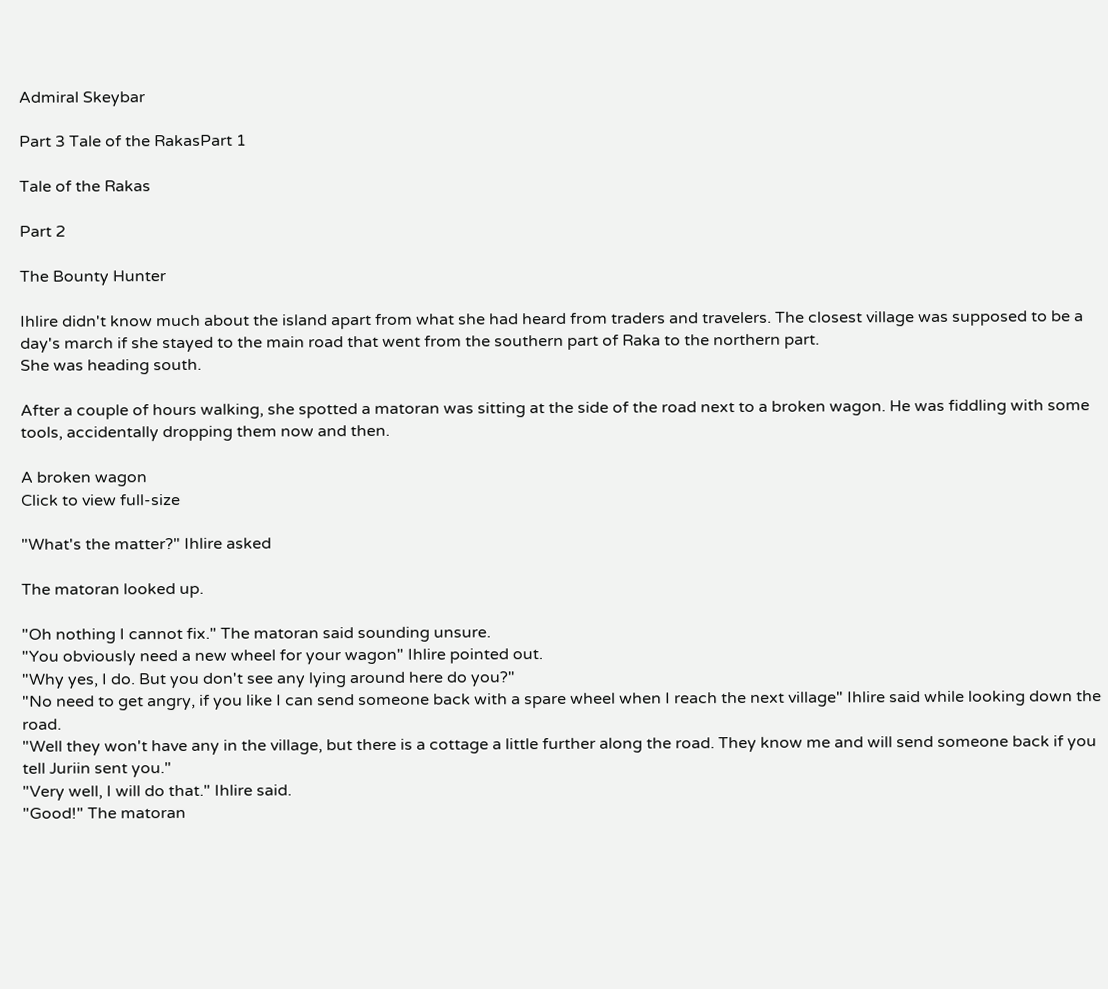Admiral Skeybar

Part 3 Tale of the RakasPart 1

Tale of the Rakas

Part 2

The Bounty Hunter

Ihlire didn't know much about the island apart from what she had heard from traders and travelers. The closest village was supposed to be a day's march if she stayed to the main road that went from the southern part of Raka to the northern part.
She was heading south.

After a couple of hours walking, she spotted a matoran was sitting at the side of the road next to a broken wagon. He was fiddling with some tools, accidentally dropping them now and then.

A broken wagon
Click to view full-size

"What's the matter?" Ihlire asked

The matoran looked up.

"Oh nothing I cannot fix." The matoran said sounding unsure.
"You obviously need a new wheel for your wagon" Ihlire pointed out.
"Why yes, I do. But you don't see any lying around here do you?"
"No need to get angry, if you like I can send someone back with a spare wheel when I reach the next village" Ihlire said while looking down the road.
"Well they won't have any in the village, but there is a cottage a little further along the road. They know me and will send someone back if you tell Juriin sent you."
"Very well, I will do that." Ihlire said.
"Good!" The matoran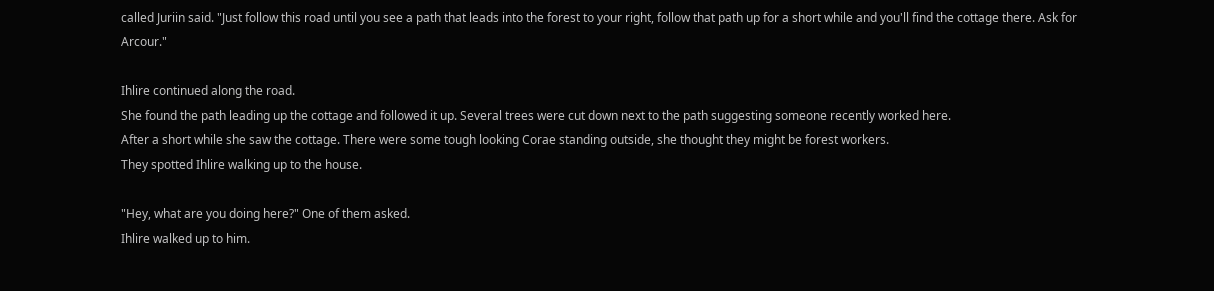called Juriin said. "Just follow this road until you see a path that leads into the forest to your right, follow that path up for a short while and you'll find the cottage there. Ask for Arcour."

Ihlire continued along the road.
She found the path leading up the cottage and followed it up. Several trees were cut down next to the path suggesting someone recently worked here.
After a short while she saw the cottage. There were some tough looking Corae standing outside, she thought they might be forest workers.
They spotted Ihlire walking up to the house.

"Hey, what are you doing here?" One of them asked.
Ihlire walked up to him.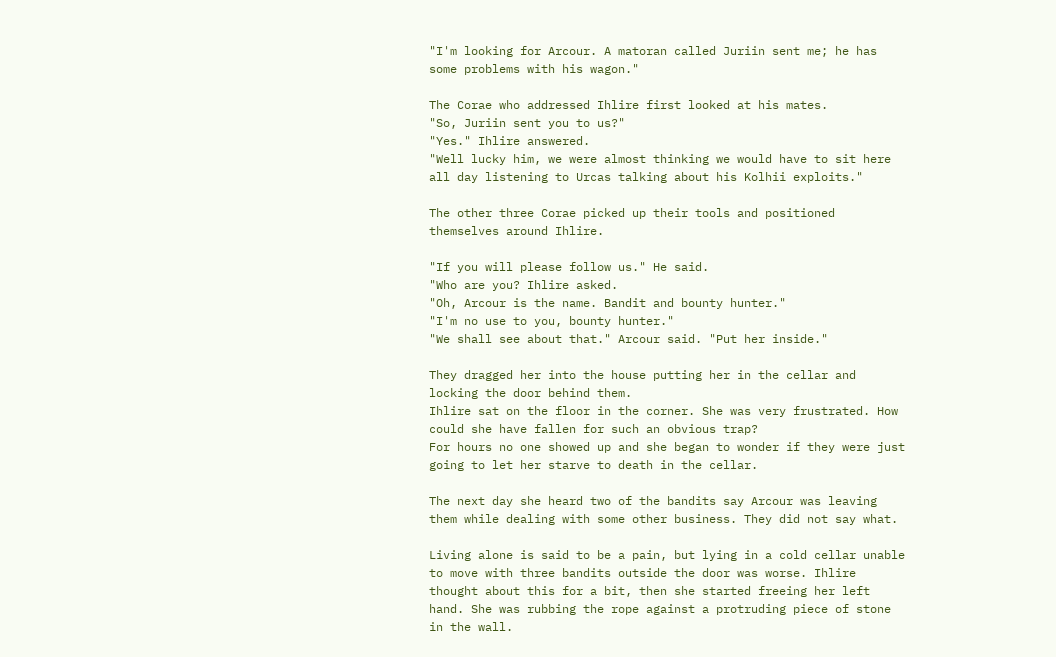"I'm looking for Arcour. A matoran called Juriin sent me; he has some problems with his wagon."

The Corae who addressed Ihlire first looked at his mates.
"So, Juriin sent you to us?"
"Yes." Ihlire answered.
"Well lucky him, we were almost thinking we would have to sit here all day listening to Urcas talking about his Kolhii exploits."

The other three Corae picked up their tools and positioned themselves around Ihlire.

"If you will please follow us." He said.
"Who are you? Ihlire asked.
"Oh, Arcour is the name. Bandit and bounty hunter."
"I'm no use to you, bounty hunter."
"We shall see about that." Arcour said. "Put her inside."

They dragged her into the house putting her in the cellar and locking the door behind them.
Ihlire sat on the floor in the corner. She was very frustrated. How could she have fallen for such an obvious trap?
For hours no one showed up and she began to wonder if they were just going to let her starve to death in the cellar.

The next day she heard two of the bandits say Arcour was leaving them while dealing with some other business. They did not say what.

Living alone is said to be a pain, but lying in a cold cellar unable to move with three bandits outside the door was worse. Ihlire thought about this for a bit, then she started freeing her left hand. She was rubbing the rope against a protruding piece of stone in the wall.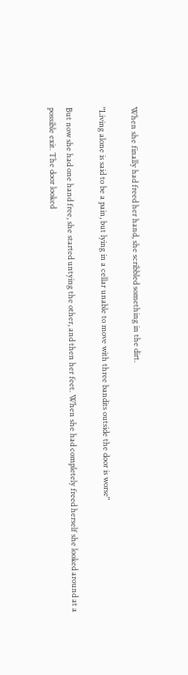When she finally had freed her hand, she scribbled something in the dirt.

"Living alone is said to be a pain, but lying in a cellar unable to move with three bandits outside the door is worse"

But now she had one hand free, she started untying the other, and then her feet. When she had completely freed herself she looked around at a possible exit. The door looked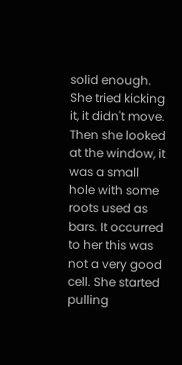solid enough. She tried kicking it, it didn't move. Then she looked at the window, it was a small hole with some roots used as bars. It occurred to her this was not a very good cell. She started pulling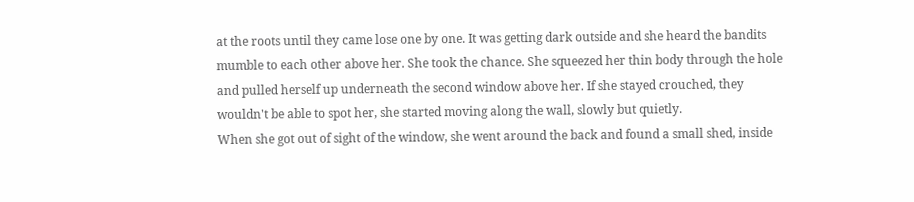at the roots until they came lose one by one. It was getting dark outside and she heard the bandits mumble to each other above her. She took the chance. She squeezed her thin body through the hole and pulled herself up underneath the second window above her. If she stayed crouched, they wouldn't be able to spot her, she started moving along the wall, slowly but quietly.
When she got out of sight of the window, she went around the back and found a small shed, inside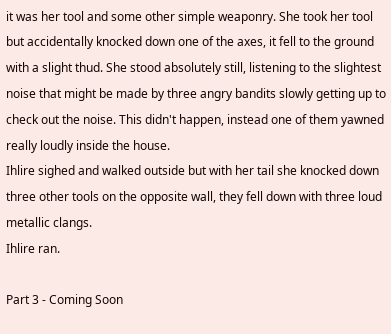it was her tool and some other simple weaponry. She took her tool but accidentally knocked down one of the axes, it fell to the ground with a slight thud. She stood absolutely still, listening to the slightest noise that might be made by three angry bandits slowly getting up to check out the noise. This didn't happen, instead one of them yawned really loudly inside the house.
Ihlire sighed and walked outside but with her tail she knocked down three other tools on the opposite wall, they fell down with three loud metallic clangs.
Ihlire ran.

Part 3 - Coming Soon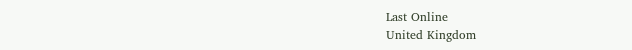Last Online
United Kingdom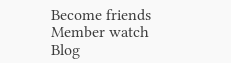Become friends
Member watch
Blog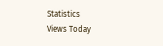Statistics
Views Today